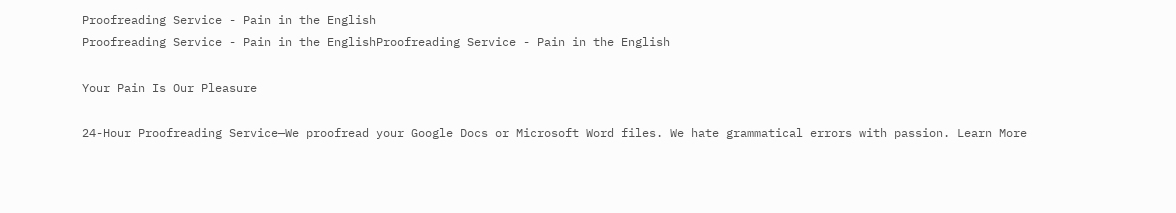Proofreading Service - Pain in the English
Proofreading Service - Pain in the EnglishProofreading Service - Pain in the English

Your Pain Is Our Pleasure

24-Hour Proofreading Service—We proofread your Google Docs or Microsoft Word files. We hate grammatical errors with passion. Learn More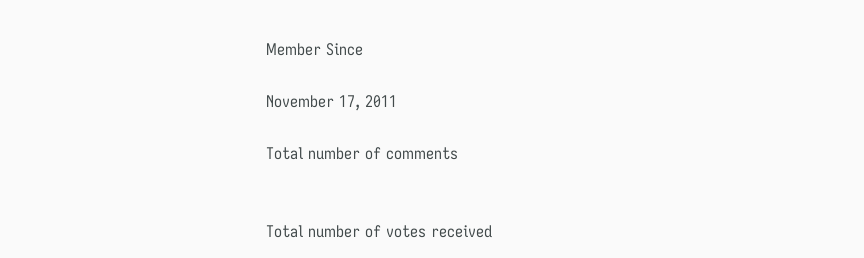Member Since

November 17, 2011

Total number of comments


Total number of votes received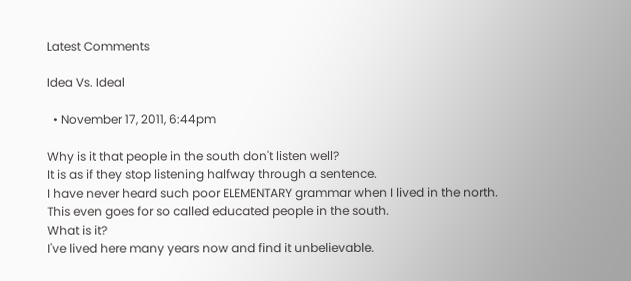Latest Comments

Idea Vs. Ideal

  • November 17, 2011, 6:44pm

Why is it that people in the south don't listen well?
It is as if they stop listening halfway through a sentence.
I have never heard such poor ELEMENTARY grammar when I lived in the north.
This even goes for so called educated people in the south.
What is it?
I've lived here many years now and find it unbelievable.